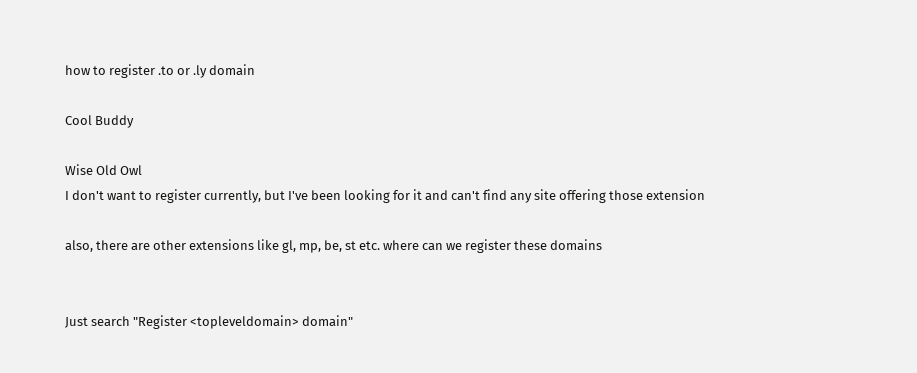how to register .to or .ly domain

Cool Buddy

Wise Old Owl
I don't want to register currently, but I've been looking for it and can't find any site offering those extension

also, there are other extensions like gl, mp, be, st etc. where can we register these domains


Just search "Register <topleveldomain> domain"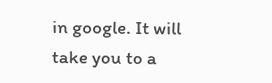in google. It will take you to a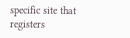specific site that registers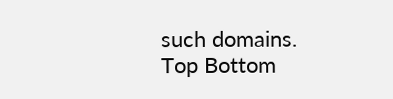such domains.
Top Bottom